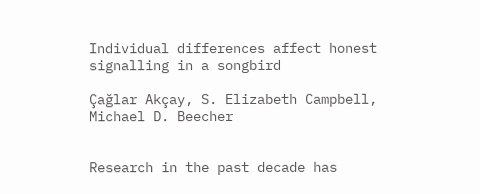Individual differences affect honest signalling in a songbird

Çağlar Akçay, S. Elizabeth Campbell, Michael D. Beecher


Research in the past decade has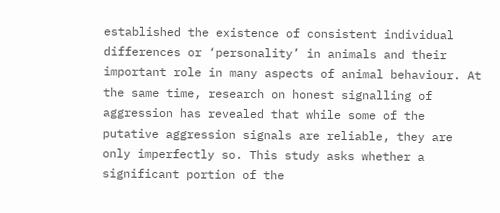established the existence of consistent individual differences or ‘personality’ in animals and their important role in many aspects of animal behaviour. At the same time, research on honest signalling of aggression has revealed that while some of the putative aggression signals are reliable, they are only imperfectly so. This study asks whether a significant portion of the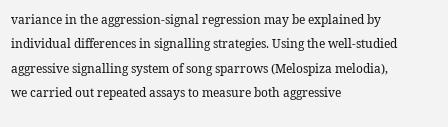variance in the aggression-signal regression may be explained by individual differences in signalling strategies. Using the well-studied aggressive signalling system of song sparrows (Melospiza melodia), we carried out repeated assays to measure both aggressive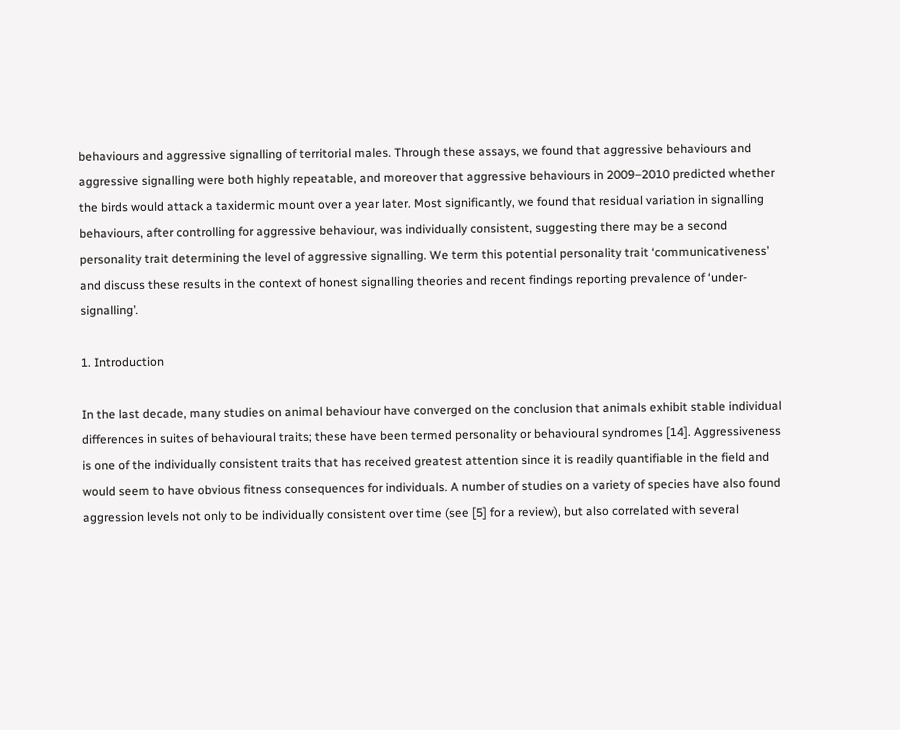behaviours and aggressive signalling of territorial males. Through these assays, we found that aggressive behaviours and aggressive signalling were both highly repeatable, and moreover that aggressive behaviours in 2009–2010 predicted whether the birds would attack a taxidermic mount over a year later. Most significantly, we found that residual variation in signalling behaviours, after controlling for aggressive behaviour, was individually consistent, suggesting there may be a second personality trait determining the level of aggressive signalling. We term this potential personality trait ‘communicativeness’ and discuss these results in the context of honest signalling theories and recent findings reporting prevalence of ‘under-signalling’.

1. Introduction

In the last decade, many studies on animal behaviour have converged on the conclusion that animals exhibit stable individual differences in suites of behavioural traits; these have been termed personality or behavioural syndromes [14]. Aggressiveness is one of the individually consistent traits that has received greatest attention since it is readily quantifiable in the field and would seem to have obvious fitness consequences for individuals. A number of studies on a variety of species have also found aggression levels not only to be individually consistent over time (see [5] for a review), but also correlated with several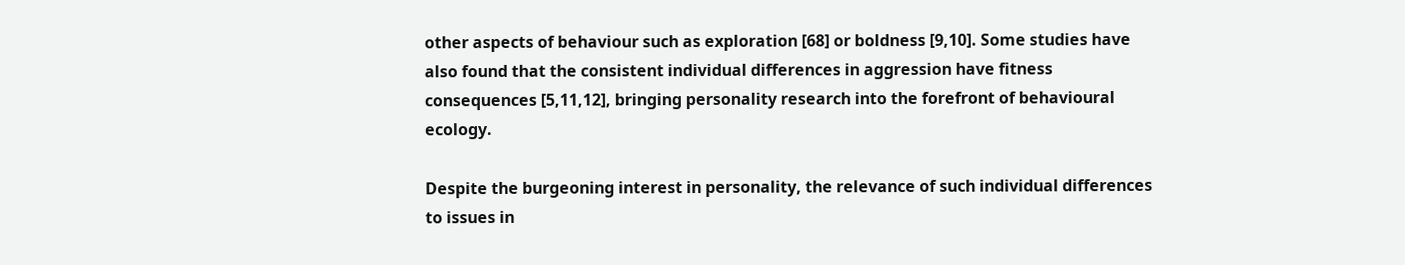other aspects of behaviour such as exploration [68] or boldness [9,10]. Some studies have also found that the consistent individual differences in aggression have fitness consequences [5,11,12], bringing personality research into the forefront of behavioural ecology.

Despite the burgeoning interest in personality, the relevance of such individual differences to issues in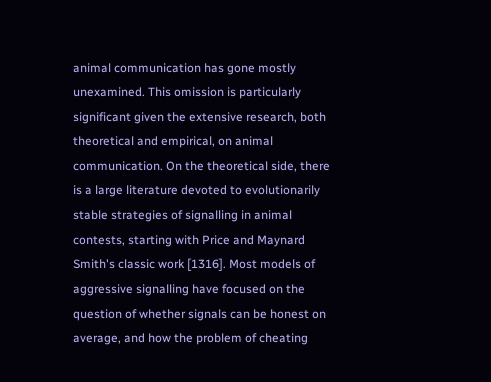animal communication has gone mostly unexamined. This omission is particularly significant given the extensive research, both theoretical and empirical, on animal communication. On the theoretical side, there is a large literature devoted to evolutionarily stable strategies of signalling in animal contests, starting with Price and Maynard Smith's classic work [1316]. Most models of aggressive signalling have focused on the question of whether signals can be honest on average, and how the problem of cheating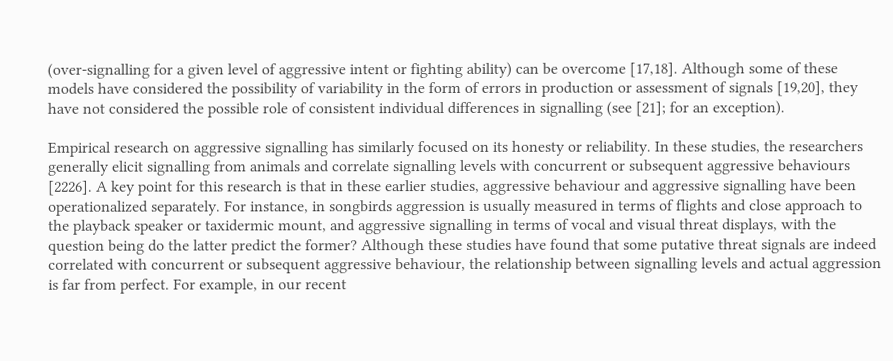(over-signalling for a given level of aggressive intent or fighting ability) can be overcome [17,18]. Although some of these models have considered the possibility of variability in the form of errors in production or assessment of signals [19,20], they have not considered the possible role of consistent individual differences in signalling (see [21]; for an exception).

Empirical research on aggressive signalling has similarly focused on its honesty or reliability. In these studies, the researchers generally elicit signalling from animals and correlate signalling levels with concurrent or subsequent aggressive behaviours [2226]. A key point for this research is that in these earlier studies, aggressive behaviour and aggressive signalling have been operationalized separately. For instance, in songbirds aggression is usually measured in terms of flights and close approach to the playback speaker or taxidermic mount, and aggressive signalling in terms of vocal and visual threat displays, with the question being do the latter predict the former? Although these studies have found that some putative threat signals are indeed correlated with concurrent or subsequent aggressive behaviour, the relationship between signalling levels and actual aggression is far from perfect. For example, in our recent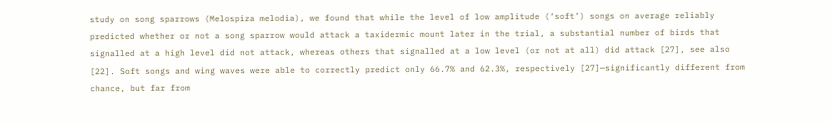study on song sparrows (Melospiza melodia), we found that while the level of low amplitude (‘soft’) songs on average reliably predicted whether or not a song sparrow would attack a taxidermic mount later in the trial, a substantial number of birds that signalled at a high level did not attack, whereas others that signalled at a low level (or not at all) did attack [27], see also [22]. Soft songs and wing waves were able to correctly predict only 66.7% and 62.3%, respectively [27]—significantly different from chance, but far from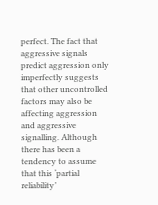perfect. The fact that aggressive signals predict aggression only imperfectly suggests that other uncontrolled factors may also be affecting aggression and aggressive signalling. Although there has been a tendency to assume that this ‘partial reliability’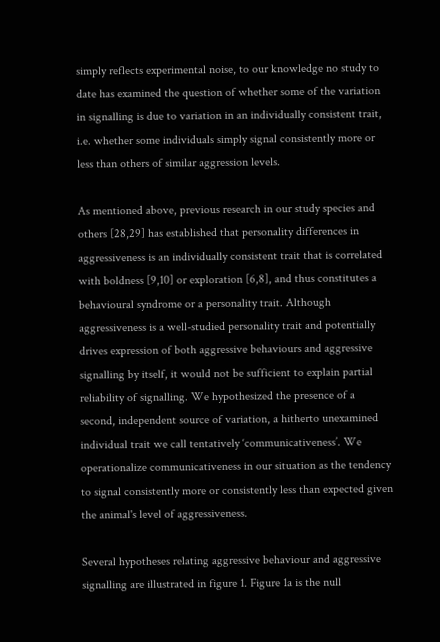simply reflects experimental noise, to our knowledge no study to date has examined the question of whether some of the variation in signalling is due to variation in an individually consistent trait, i.e. whether some individuals simply signal consistently more or less than others of similar aggression levels.

As mentioned above, previous research in our study species and others [28,29] has established that personality differences in aggressiveness is an individually consistent trait that is correlated with boldness [9,10] or exploration [6,8], and thus constitutes a behavioural syndrome or a personality trait. Although aggressiveness is a well-studied personality trait and potentially drives expression of both aggressive behaviours and aggressive signalling by itself, it would not be sufficient to explain partial reliability of signalling. We hypothesized the presence of a second, independent source of variation, a hitherto unexamined individual trait we call tentatively ‘communicativeness’. We operationalize communicativeness in our situation as the tendency to signal consistently more or consistently less than expected given the animal's level of aggressiveness.

Several hypotheses relating aggressive behaviour and aggressive signalling are illustrated in figure 1. Figure 1a is the null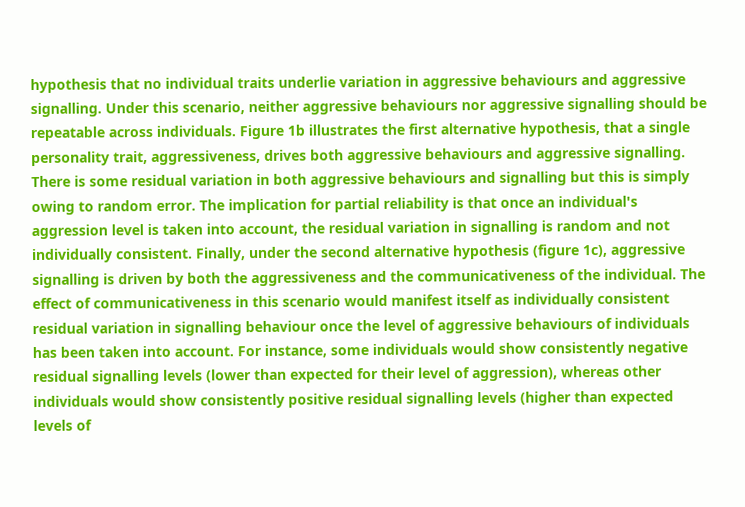hypothesis that no individual traits underlie variation in aggressive behaviours and aggressive signalling. Under this scenario, neither aggressive behaviours nor aggressive signalling should be repeatable across individuals. Figure 1b illustrates the first alternative hypothesis, that a single personality trait, aggressiveness, drives both aggressive behaviours and aggressive signalling. There is some residual variation in both aggressive behaviours and signalling but this is simply owing to random error. The implication for partial reliability is that once an individual's aggression level is taken into account, the residual variation in signalling is random and not individually consistent. Finally, under the second alternative hypothesis (figure 1c), aggressive signalling is driven by both the aggressiveness and the communicativeness of the individual. The effect of communicativeness in this scenario would manifest itself as individually consistent residual variation in signalling behaviour once the level of aggressive behaviours of individuals has been taken into account. For instance, some individuals would show consistently negative residual signalling levels (lower than expected for their level of aggression), whereas other individuals would show consistently positive residual signalling levels (higher than expected levels of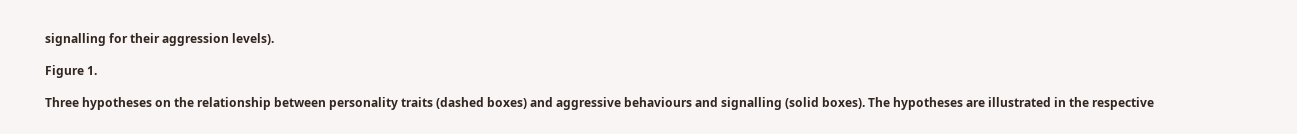signalling for their aggression levels).

Figure 1.

Three hypotheses on the relationship between personality traits (dashed boxes) and aggressive behaviours and signalling (solid boxes). The hypotheses are illustrated in the respective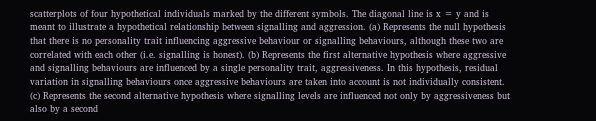scatterplots of four hypothetical individuals marked by the different symbols. The diagonal line is x = y and is meant to illustrate a hypothetical relationship between signalling and aggression. (a) Represents the null hypothesis that there is no personality trait influencing aggressive behaviour or signalling behaviours, although these two are correlated with each other (i.e. signalling is honest). (b) Represents the first alternative hypothesis where aggressive and signalling behaviours are influenced by a single personality trait, aggressiveness. In this hypothesis, residual variation in signalling behaviours once aggressive behaviours are taken into account is not individually consistent. (c) Represents the second alternative hypothesis where signalling levels are influenced not only by aggressiveness but also by a second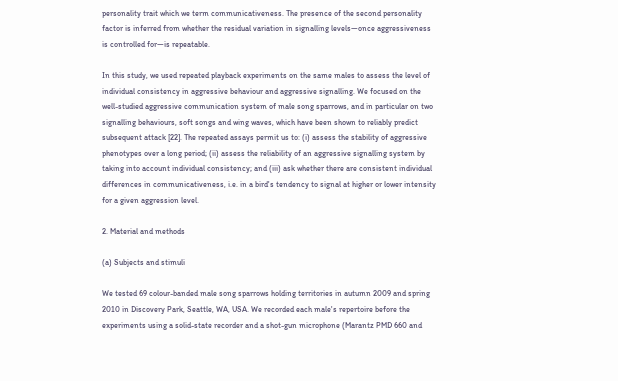personality trait which we term communicativeness. The presence of the second personality factor is inferred from whether the residual variation in signalling levels—once aggressiveness is controlled for—is repeatable.

In this study, we used repeated playback experiments on the same males to assess the level of individual consistency in aggressive behaviour and aggressive signalling. We focused on the well-studied aggressive communication system of male song sparrows, and in particular on two signalling behaviours, soft songs and wing waves, which have been shown to reliably predict subsequent attack [22]. The repeated assays permit us to: (i) assess the stability of aggressive phenotypes over a long period; (ii) assess the reliability of an aggressive signalling system by taking into account individual consistency; and (iii) ask whether there are consistent individual differences in communicativeness, i.e. in a bird's tendency to signal at higher or lower intensity for a given aggression level.

2. Material and methods

(a) Subjects and stimuli

We tested 69 colour-banded male song sparrows holding territories in autumn 2009 and spring 2010 in Discovery Park, Seattle, WA, USA. We recorded each male's repertoire before the experiments using a solid-state recorder and a shot-gun microphone (Marantz PMD 660 and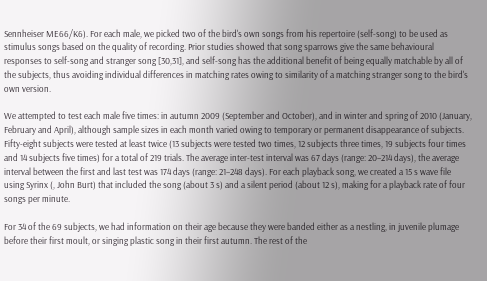Sennheiser ME66/K6). For each male, we picked two of the bird's own songs from his repertoire (self-song) to be used as stimulus songs based on the quality of recording. Prior studies showed that song sparrows give the same behavioural responses to self-song and stranger song [30,31], and self-song has the additional benefit of being equally matchable by all of the subjects, thus avoiding individual differences in matching rates owing to similarity of a matching stranger song to the bird's own version.

We attempted to test each male five times: in autumn 2009 (September and October), and in winter and spring of 2010 (January, February and April), although sample sizes in each month varied owing to temporary or permanent disappearance of subjects. Fifty-eight subjects were tested at least twice (13 subjects were tested two times, 12 subjects three times, 19 subjects four times and 14 subjects five times) for a total of 219 trials. The average inter-test interval was 67 days (range: 20–214 days), the average interval between the first and last test was 174 days (range: 21–248 days). For each playback song, we created a 15 s wave file using Syrinx (, John Burt) that included the song (about 3 s) and a silent period (about 12 s), making for a playback rate of four songs per minute.

For 34 of the 69 subjects, we had information on their age because they were banded either as a nestling, in juvenile plumage before their first moult, or singing plastic song in their first autumn. The rest of the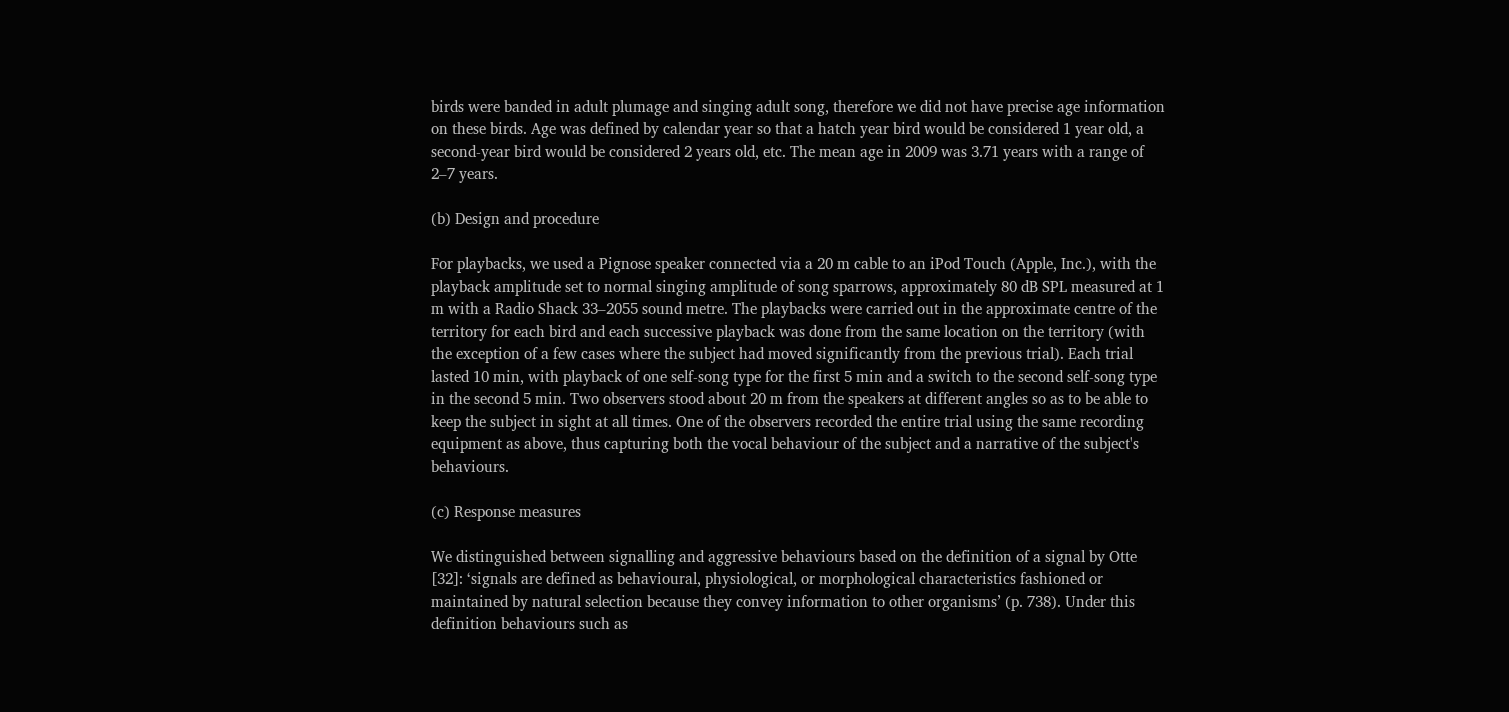birds were banded in adult plumage and singing adult song, therefore we did not have precise age information on these birds. Age was defined by calendar year so that a hatch year bird would be considered 1 year old, a second-year bird would be considered 2 years old, etc. The mean age in 2009 was 3.71 years with a range of 2–7 years.

(b) Design and procedure

For playbacks, we used a Pignose speaker connected via a 20 m cable to an iPod Touch (Apple, Inc.), with the playback amplitude set to normal singing amplitude of song sparrows, approximately 80 dB SPL measured at 1 m with a Radio Shack 33–2055 sound metre. The playbacks were carried out in the approximate centre of the territory for each bird and each successive playback was done from the same location on the territory (with the exception of a few cases where the subject had moved significantly from the previous trial). Each trial lasted 10 min, with playback of one self-song type for the first 5 min and a switch to the second self-song type in the second 5 min. Two observers stood about 20 m from the speakers at different angles so as to be able to keep the subject in sight at all times. One of the observers recorded the entire trial using the same recording equipment as above, thus capturing both the vocal behaviour of the subject and a narrative of the subject's behaviours.

(c) Response measures

We distinguished between signalling and aggressive behaviours based on the definition of a signal by Otte [32]: ‘signals are defined as behavioural, physiological, or morphological characteristics fashioned or maintained by natural selection because they convey information to other organisms’ (p. 738). Under this definition behaviours such as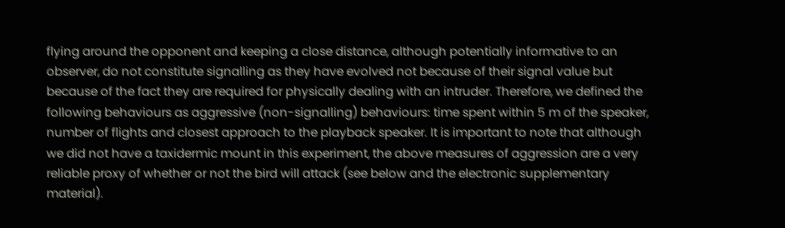flying around the opponent and keeping a close distance, although potentially informative to an observer, do not constitute signalling as they have evolved not because of their signal value but because of the fact they are required for physically dealing with an intruder. Therefore, we defined the following behaviours as aggressive (non-signalling) behaviours: time spent within 5 m of the speaker, number of flights and closest approach to the playback speaker. It is important to note that although we did not have a taxidermic mount in this experiment, the above measures of aggression are a very reliable proxy of whether or not the bird will attack (see below and the electronic supplementary material).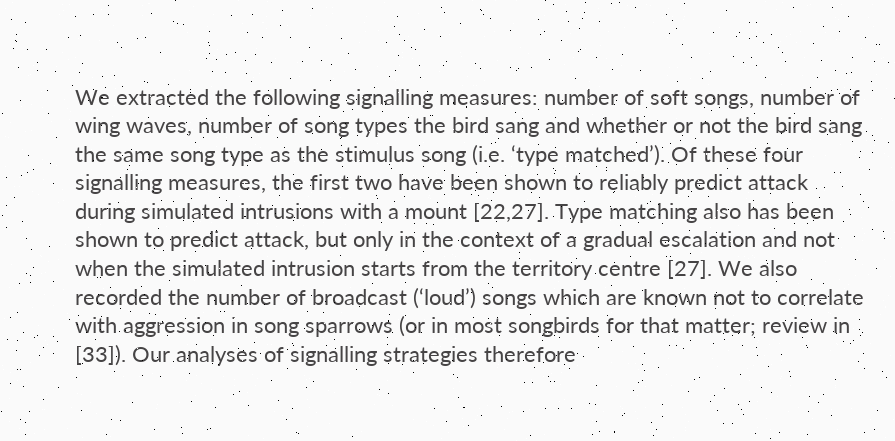We extracted the following signalling measures: number of soft songs, number of wing waves, number of song types the bird sang and whether or not the bird sang the same song type as the stimulus song (i.e. ‘type matched’). Of these four signalling measures, the first two have been shown to reliably predict attack during simulated intrusions with a mount [22,27]. Type matching also has been shown to predict attack, but only in the context of a gradual escalation and not when the simulated intrusion starts from the territory centre [27]. We also recorded the number of broadcast (‘loud’) songs which are known not to correlate with aggression in song sparrows (or in most songbirds for that matter; review in [33]). Our analyses of signalling strategies therefore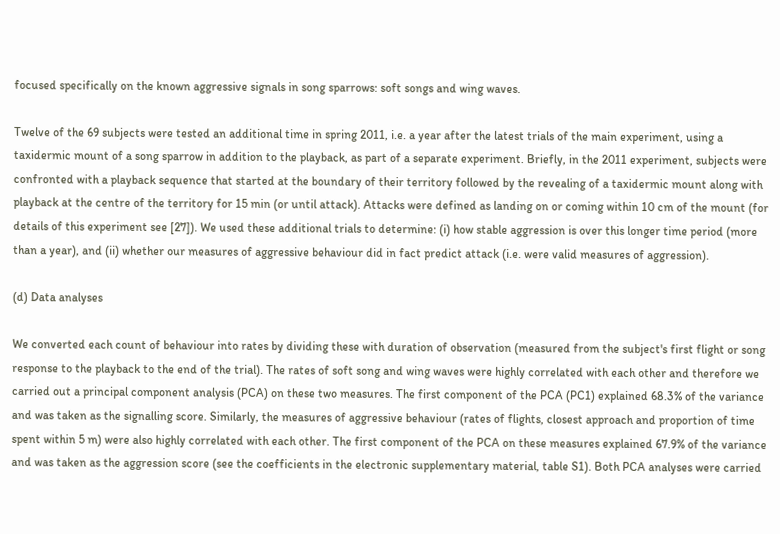focused specifically on the known aggressive signals in song sparrows: soft songs and wing waves.

Twelve of the 69 subjects were tested an additional time in spring 2011, i.e. a year after the latest trials of the main experiment, using a taxidermic mount of a song sparrow in addition to the playback, as part of a separate experiment. Briefly, in the 2011 experiment, subjects were confronted with a playback sequence that started at the boundary of their territory followed by the revealing of a taxidermic mount along with playback at the centre of the territory for 15 min (or until attack). Attacks were defined as landing on or coming within 10 cm of the mount (for details of this experiment see [27]). We used these additional trials to determine: (i) how stable aggression is over this longer time period (more than a year), and (ii) whether our measures of aggressive behaviour did in fact predict attack (i.e. were valid measures of aggression).

(d) Data analyses

We converted each count of behaviour into rates by dividing these with duration of observation (measured from the subject's first flight or song response to the playback to the end of the trial). The rates of soft song and wing waves were highly correlated with each other and therefore we carried out a principal component analysis (PCA) on these two measures. The first component of the PCA (PC1) explained 68.3% of the variance and was taken as the signalling score. Similarly, the measures of aggressive behaviour (rates of flights, closest approach and proportion of time spent within 5 m) were also highly correlated with each other. The first component of the PCA on these measures explained 67.9% of the variance and was taken as the aggression score (see the coefficients in the electronic supplementary material, table S1). Both PCA analyses were carried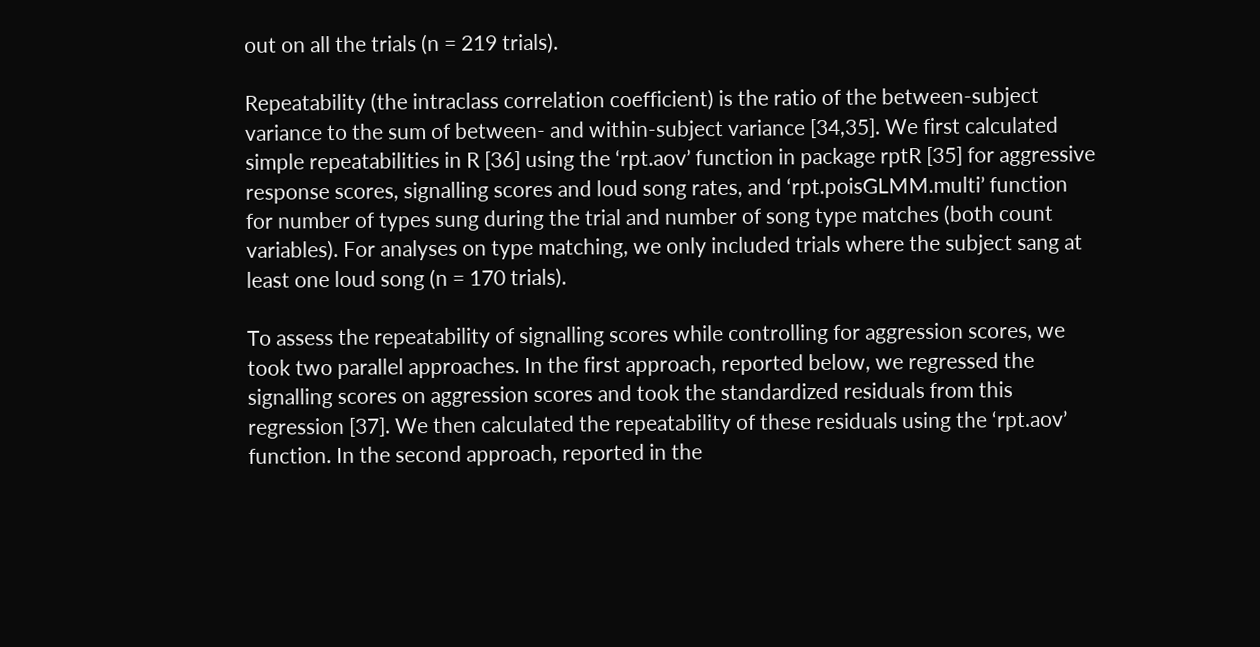out on all the trials (n = 219 trials).

Repeatability (the intraclass correlation coefficient) is the ratio of the between-subject variance to the sum of between- and within-subject variance [34,35]. We first calculated simple repeatabilities in R [36] using the ‘rpt.aov’ function in package rptR [35] for aggressive response scores, signalling scores and loud song rates, and ‘rpt.poisGLMM.multi’ function for number of types sung during the trial and number of song type matches (both count variables). For analyses on type matching, we only included trials where the subject sang at least one loud song (n = 170 trials).

To assess the repeatability of signalling scores while controlling for aggression scores, we took two parallel approaches. In the first approach, reported below, we regressed the signalling scores on aggression scores and took the standardized residuals from this regression [37]. We then calculated the repeatability of these residuals using the ‘rpt.aov’ function. In the second approach, reported in the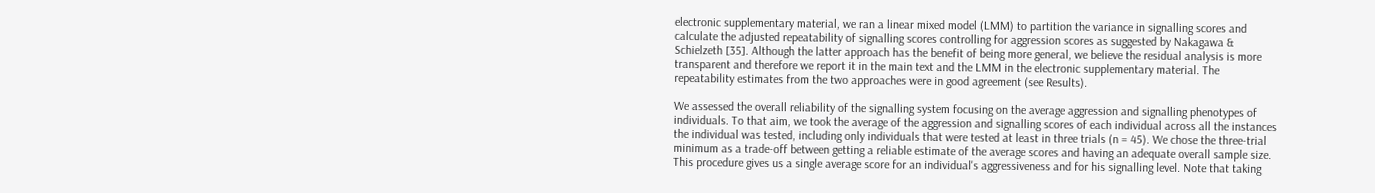electronic supplementary material, we ran a linear mixed model (LMM) to partition the variance in signalling scores and calculate the adjusted repeatability of signalling scores controlling for aggression scores as suggested by Nakagawa & Schielzeth [35]. Although the latter approach has the benefit of being more general, we believe the residual analysis is more transparent and therefore we report it in the main text and the LMM in the electronic supplementary material. The repeatability estimates from the two approaches were in good agreement (see Results).

We assessed the overall reliability of the signalling system focusing on the average aggression and signalling phenotypes of individuals. To that aim, we took the average of the aggression and signalling scores of each individual across all the instances the individual was tested, including only individuals that were tested at least in three trials (n = 45). We chose the three-trial minimum as a trade-off between getting a reliable estimate of the average scores and having an adequate overall sample size. This procedure gives us a single average score for an individual's aggressiveness and for his signalling level. Note that taking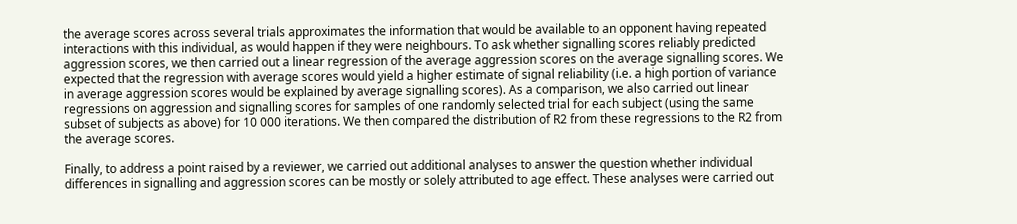the average scores across several trials approximates the information that would be available to an opponent having repeated interactions with this individual, as would happen if they were neighbours. To ask whether signalling scores reliably predicted aggression scores, we then carried out a linear regression of the average aggression scores on the average signalling scores. We expected that the regression with average scores would yield a higher estimate of signal reliability (i.e. a high portion of variance in average aggression scores would be explained by average signalling scores). As a comparison, we also carried out linear regressions on aggression and signalling scores for samples of one randomly selected trial for each subject (using the same subset of subjects as above) for 10 000 iterations. We then compared the distribution of R2 from these regressions to the R2 from the average scores.

Finally, to address a point raised by a reviewer, we carried out additional analyses to answer the question whether individual differences in signalling and aggression scores can be mostly or solely attributed to age effect. These analyses were carried out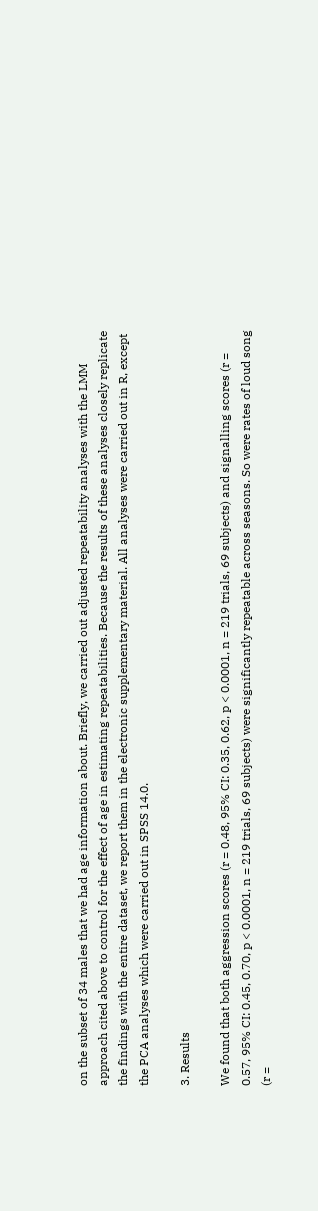on the subset of 34 males that we had age information about. Briefly, we carried out adjusted repeatability analyses with the LMM approach cited above to control for the effect of age in estimating repeatabilities. Because the results of these analyses closely replicate the findings with the entire dataset, we report them in the electronic supplementary material. All analyses were carried out in R, except the PCA analyses which were carried out in SPSS 14.0.

3. Results

We found that both aggression scores (r = 0.48, 95% CI: 0.35, 0.62, p < 0.0001, n = 219 trials, 69 subjects) and signalling scores (r = 0.57, 95% CI: 0.45, 0.70, p < 0.0001, n = 219 trials, 69 subjects) were significantly repeatable across seasons. So were rates of loud song (r =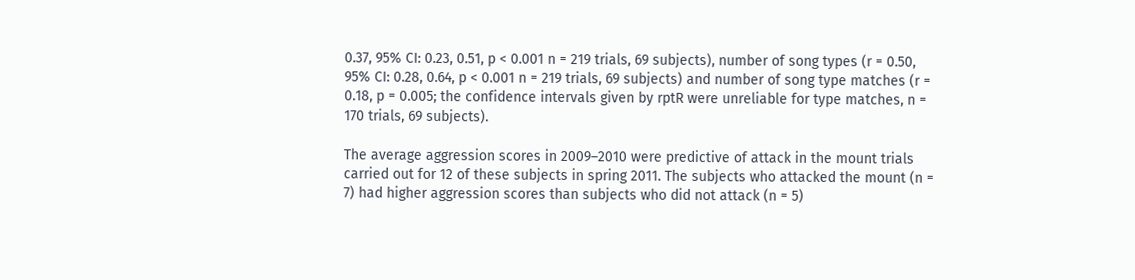0.37, 95% CI: 0.23, 0.51, p < 0.001 n = 219 trials, 69 subjects), number of song types (r = 0.50, 95% CI: 0.28, 0.64, p < 0.001 n = 219 trials, 69 subjects) and number of song type matches (r = 0.18, p = 0.005; the confidence intervals given by rptR were unreliable for type matches, n = 170 trials, 69 subjects).

The average aggression scores in 2009–2010 were predictive of attack in the mount trials carried out for 12 of these subjects in spring 2011. The subjects who attacked the mount (n = 7) had higher aggression scores than subjects who did not attack (n = 5)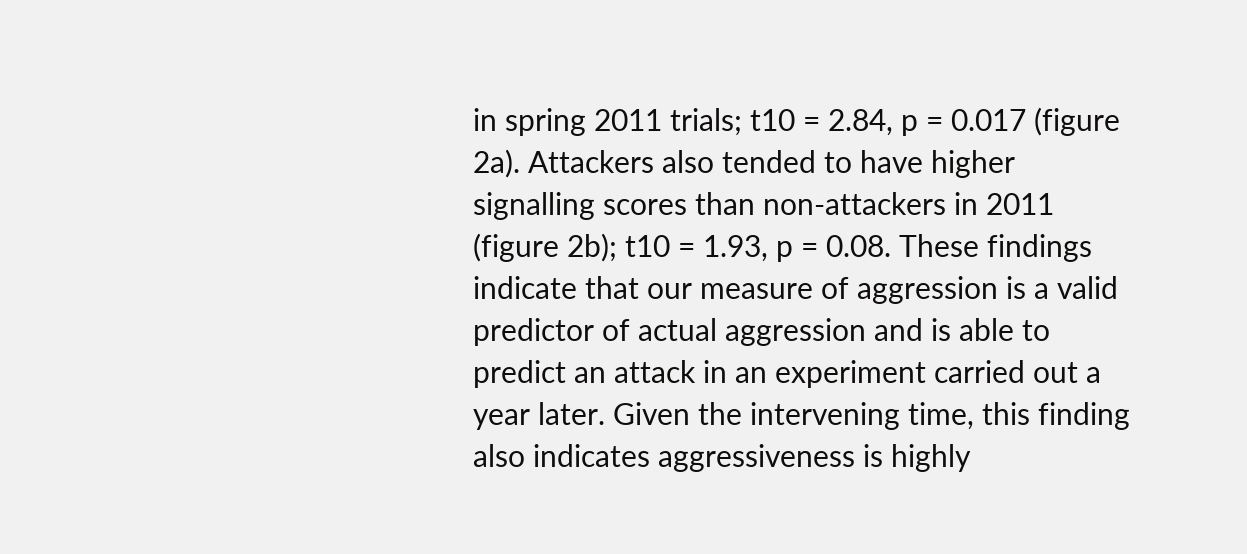in spring 2011 trials; t10 = 2.84, p = 0.017 (figure 2a). Attackers also tended to have higher signalling scores than non-attackers in 2011 (figure 2b); t10 = 1.93, p = 0.08. These findings indicate that our measure of aggression is a valid predictor of actual aggression and is able to predict an attack in an experiment carried out a year later. Given the intervening time, this finding also indicates aggressiveness is highly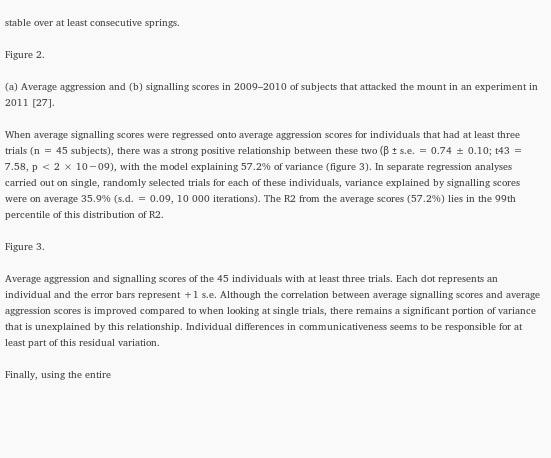stable over at least consecutive springs.

Figure 2.

(a) Average aggression and (b) signalling scores in 2009–2010 of subjects that attacked the mount in an experiment in 2011 [27].

When average signalling scores were regressed onto average aggression scores for individuals that had at least three trials (n = 45 subjects), there was a strong positive relationship between these two (β ± s.e. = 0.74 ± 0.10; t43 = 7.58, p < 2 × 10−09), with the model explaining 57.2% of variance (figure 3). In separate regression analyses carried out on single, randomly selected trials for each of these individuals, variance explained by signalling scores were on average 35.9% (s.d. = 0.09, 10 000 iterations). The R2 from the average scores (57.2%) lies in the 99th percentile of this distribution of R2.

Figure 3.

Average aggression and signalling scores of the 45 individuals with at least three trials. Each dot represents an individual and the error bars represent +1 s.e. Although the correlation between average signalling scores and average aggression scores is improved compared to when looking at single trials, there remains a significant portion of variance that is unexplained by this relationship. Individual differences in communicativeness seems to be responsible for at least part of this residual variation.

Finally, using the entire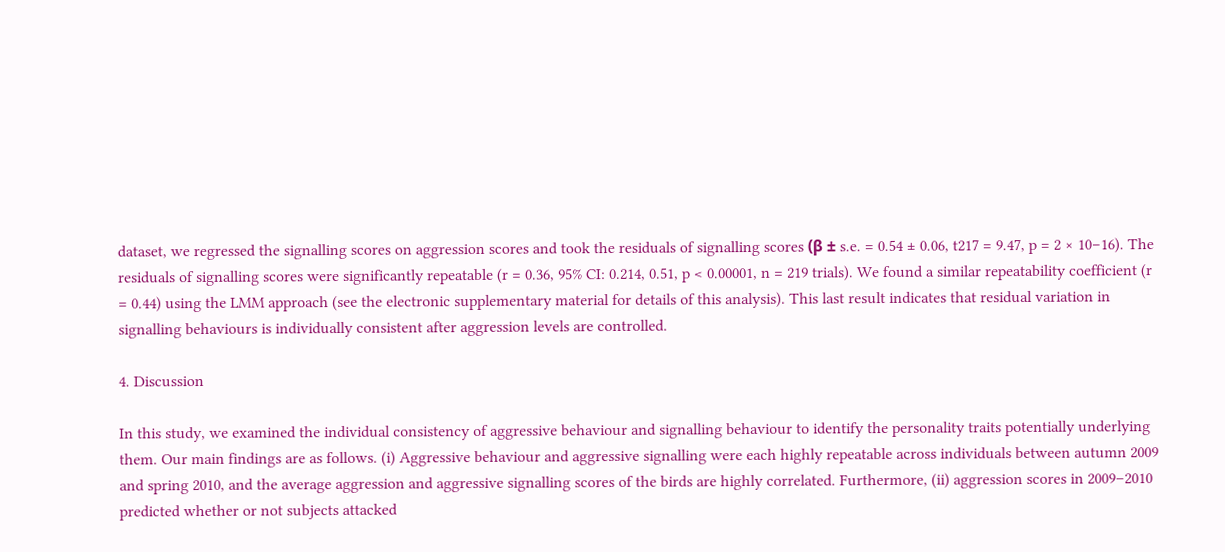dataset, we regressed the signalling scores on aggression scores and took the residuals of signalling scores (β ± s.e. = 0.54 ± 0.06, t217 = 9.47, p = 2 × 10−16). The residuals of signalling scores were significantly repeatable (r = 0.36, 95% CI: 0.214, 0.51, p < 0.00001, n = 219 trials). We found a similar repeatability coefficient (r = 0.44) using the LMM approach (see the electronic supplementary material for details of this analysis). This last result indicates that residual variation in signalling behaviours is individually consistent after aggression levels are controlled.

4. Discussion

In this study, we examined the individual consistency of aggressive behaviour and signalling behaviour to identify the personality traits potentially underlying them. Our main findings are as follows. (i) Aggressive behaviour and aggressive signalling were each highly repeatable across individuals between autumn 2009 and spring 2010, and the average aggression and aggressive signalling scores of the birds are highly correlated. Furthermore, (ii) aggression scores in 2009–2010 predicted whether or not subjects attacked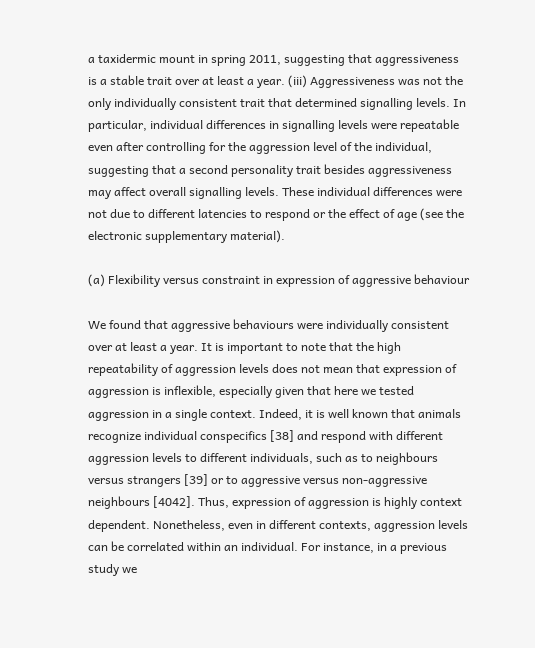a taxidermic mount in spring 2011, suggesting that aggressiveness is a stable trait over at least a year. (iii) Aggressiveness was not the only individually consistent trait that determined signalling levels. In particular, individual differences in signalling levels were repeatable even after controlling for the aggression level of the individual, suggesting that a second personality trait besides aggressiveness may affect overall signalling levels. These individual differences were not due to different latencies to respond or the effect of age (see the electronic supplementary material).

(a) Flexibility versus constraint in expression of aggressive behaviour

We found that aggressive behaviours were individually consistent over at least a year. It is important to note that the high repeatability of aggression levels does not mean that expression of aggression is inflexible, especially given that here we tested aggression in a single context. Indeed, it is well known that animals recognize individual conspecifics [38] and respond with different aggression levels to different individuals, such as to neighbours versus strangers [39] or to aggressive versus non-aggressive neighbours [4042]. Thus, expression of aggression is highly context dependent. Nonetheless, even in different contexts, aggression levels can be correlated within an individual. For instance, in a previous study we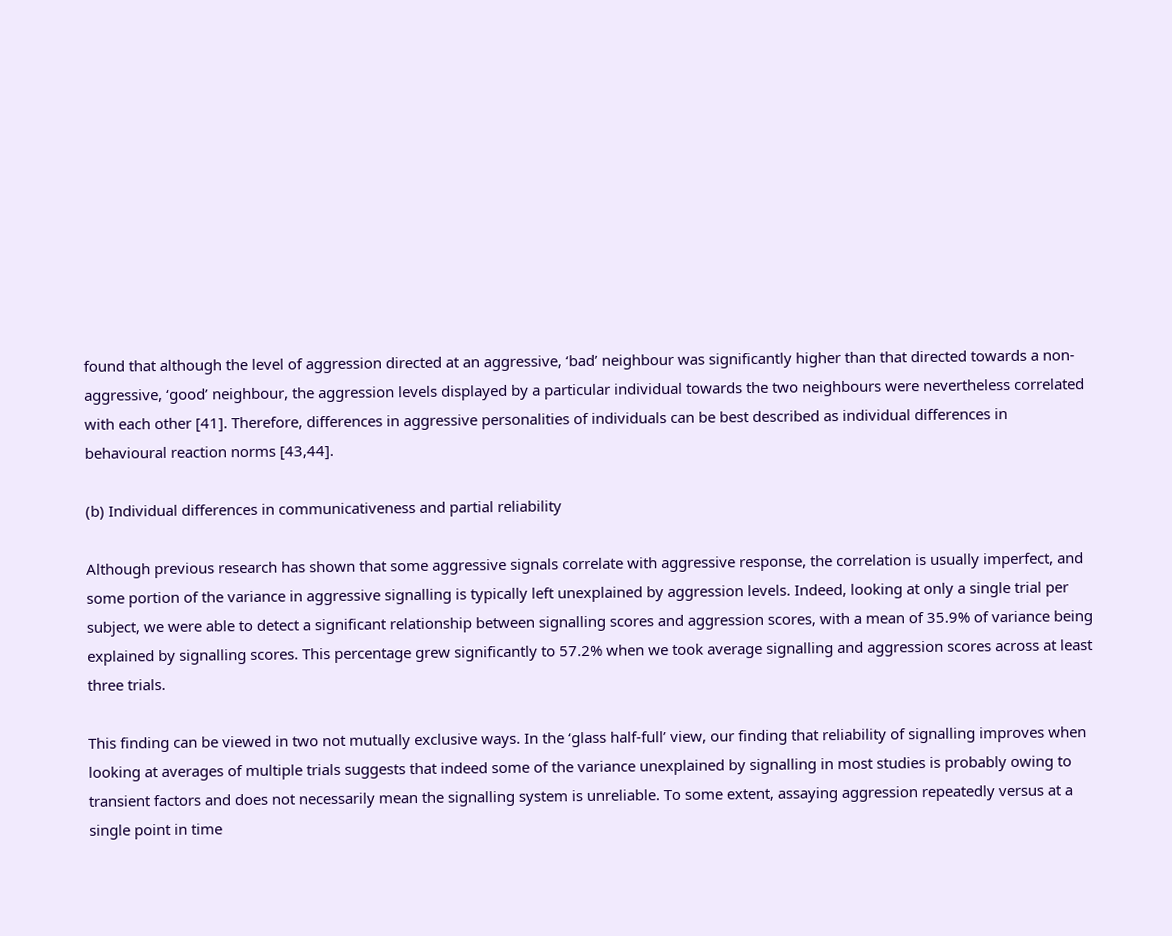found that although the level of aggression directed at an aggressive, ‘bad’ neighbour was significantly higher than that directed towards a non-aggressive, ‘good’ neighbour, the aggression levels displayed by a particular individual towards the two neighbours were nevertheless correlated with each other [41]. Therefore, differences in aggressive personalities of individuals can be best described as individual differences in behavioural reaction norms [43,44].

(b) Individual differences in communicativeness and partial reliability

Although previous research has shown that some aggressive signals correlate with aggressive response, the correlation is usually imperfect, and some portion of the variance in aggressive signalling is typically left unexplained by aggression levels. Indeed, looking at only a single trial per subject, we were able to detect a significant relationship between signalling scores and aggression scores, with a mean of 35.9% of variance being explained by signalling scores. This percentage grew significantly to 57.2% when we took average signalling and aggression scores across at least three trials.

This finding can be viewed in two not mutually exclusive ways. In the ‘glass half-full’ view, our finding that reliability of signalling improves when looking at averages of multiple trials suggests that indeed some of the variance unexplained by signalling in most studies is probably owing to transient factors and does not necessarily mean the signalling system is unreliable. To some extent, assaying aggression repeatedly versus at a single point in time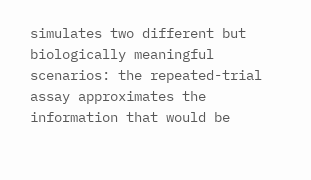simulates two different but biologically meaningful scenarios: the repeated-trial assay approximates the information that would be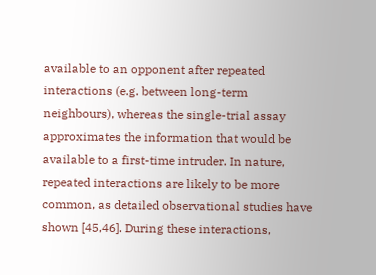available to an opponent after repeated interactions (e.g. between long-term neighbours), whereas the single-trial assay approximates the information that would be available to a first-time intruder. In nature, repeated interactions are likely to be more common, as detailed observational studies have shown [45,46]. During these interactions,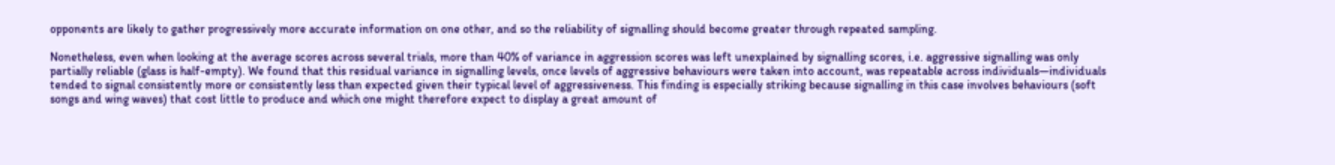opponents are likely to gather progressively more accurate information on one other, and so the reliability of signalling should become greater through repeated sampling.

Nonetheless, even when looking at the average scores across several trials, more than 40% of variance in aggression scores was left unexplained by signalling scores, i.e. aggressive signalling was only partially reliable (glass is half-empty). We found that this residual variance in signalling levels, once levels of aggressive behaviours were taken into account, was repeatable across individuals—individuals tended to signal consistently more or consistently less than expected given their typical level of aggressiveness. This finding is especially striking because signalling in this case involves behaviours (soft songs and wing waves) that cost little to produce and which one might therefore expect to display a great amount of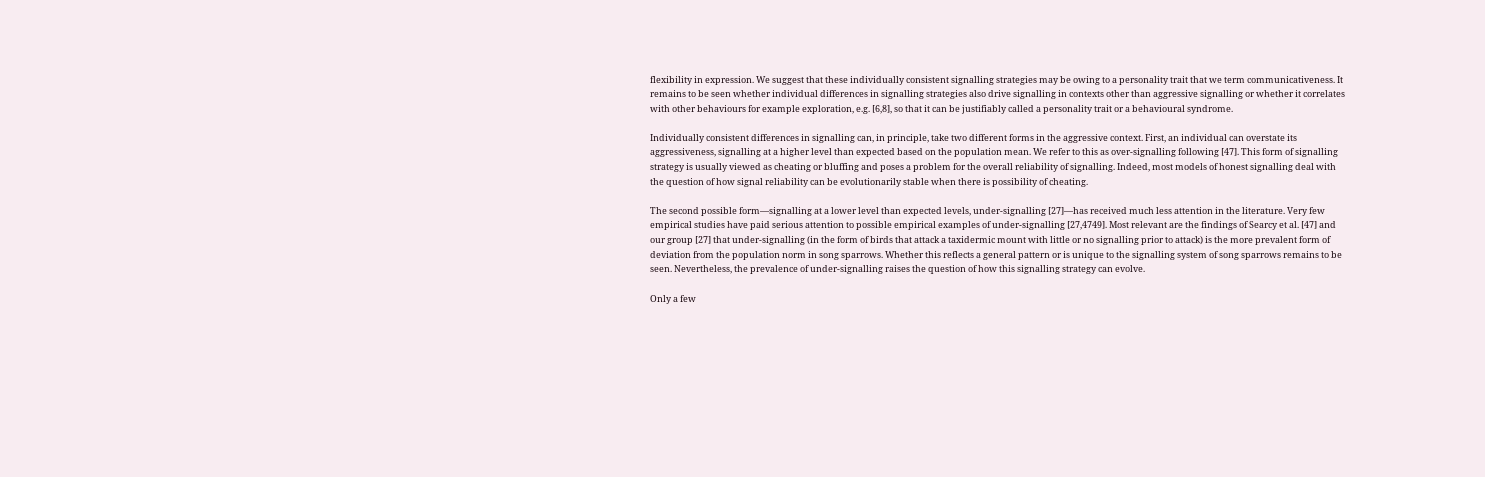flexibility in expression. We suggest that these individually consistent signalling strategies may be owing to a personality trait that we term communicativeness. It remains to be seen whether individual differences in signalling strategies also drive signalling in contexts other than aggressive signalling or whether it correlates with other behaviours for example exploration, e.g. [6,8], so that it can be justifiably called a personality trait or a behavioural syndrome.

Individually consistent differences in signalling can, in principle, take two different forms in the aggressive context. First, an individual can overstate its aggressiveness, signalling at a higher level than expected based on the population mean. We refer to this as over-signalling following [47]. This form of signalling strategy is usually viewed as cheating or bluffing and poses a problem for the overall reliability of signalling. Indeed, most models of honest signalling deal with the question of how signal reliability can be evolutionarily stable when there is possibility of cheating.

The second possible form—signalling at a lower level than expected levels, under-signalling [27]—has received much less attention in the literature. Very few empirical studies have paid serious attention to possible empirical examples of under-signalling [27,4749]. Most relevant are the findings of Searcy et al. [47] and our group [27] that under-signalling (in the form of birds that attack a taxidermic mount with little or no signalling prior to attack) is the more prevalent form of deviation from the population norm in song sparrows. Whether this reflects a general pattern or is unique to the signalling system of song sparrows remains to be seen. Nevertheless, the prevalence of under-signalling raises the question of how this signalling strategy can evolve.

Only a few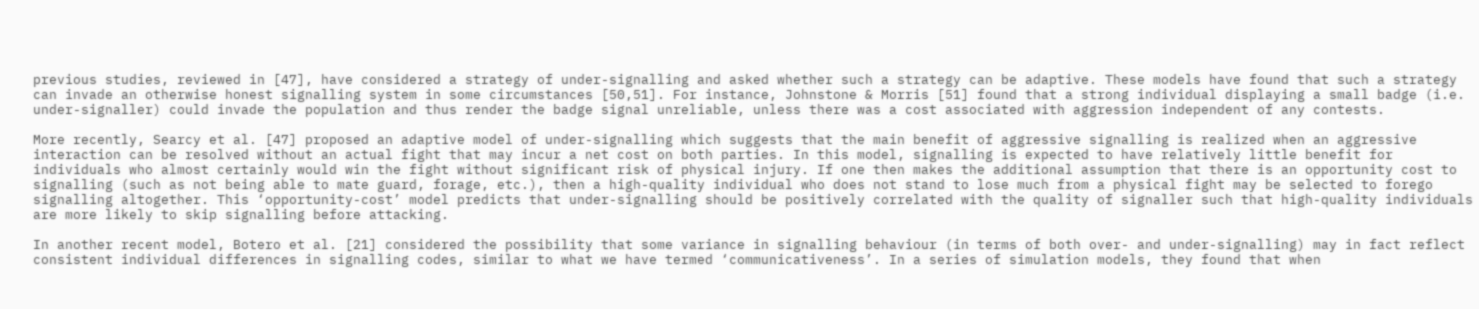previous studies, reviewed in [47], have considered a strategy of under-signalling and asked whether such a strategy can be adaptive. These models have found that such a strategy can invade an otherwise honest signalling system in some circumstances [50,51]. For instance, Johnstone & Morris [51] found that a strong individual displaying a small badge (i.e. under-signaller) could invade the population and thus render the badge signal unreliable, unless there was a cost associated with aggression independent of any contests.

More recently, Searcy et al. [47] proposed an adaptive model of under-signalling which suggests that the main benefit of aggressive signalling is realized when an aggressive interaction can be resolved without an actual fight that may incur a net cost on both parties. In this model, signalling is expected to have relatively little benefit for individuals who almost certainly would win the fight without significant risk of physical injury. If one then makes the additional assumption that there is an opportunity cost to signalling (such as not being able to mate guard, forage, etc.), then a high-quality individual who does not stand to lose much from a physical fight may be selected to forego signalling altogether. This ‘opportunity-cost’ model predicts that under-signalling should be positively correlated with the quality of signaller such that high-quality individuals are more likely to skip signalling before attacking.

In another recent model, Botero et al. [21] considered the possibility that some variance in signalling behaviour (in terms of both over- and under-signalling) may in fact reflect consistent individual differences in signalling codes, similar to what we have termed ‘communicativeness’. In a series of simulation models, they found that when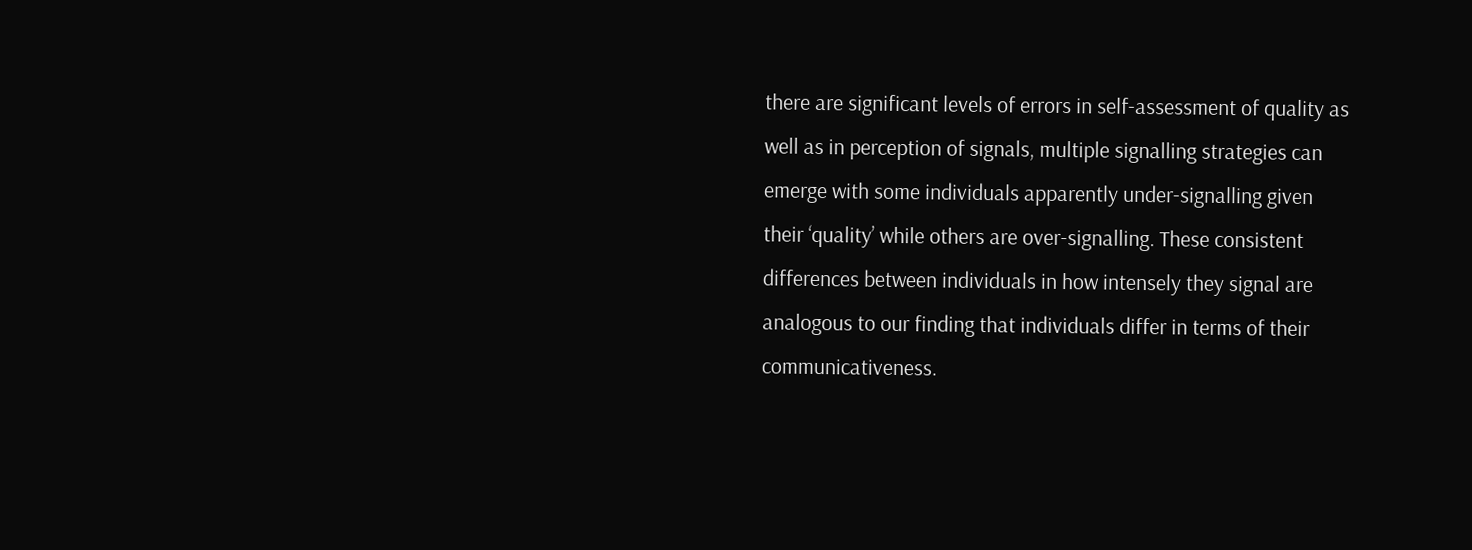there are significant levels of errors in self-assessment of quality as well as in perception of signals, multiple signalling strategies can emerge with some individuals apparently under-signalling given their ‘quality’ while others are over-signalling. These consistent differences between individuals in how intensely they signal are analogous to our finding that individuals differ in terms of their communicativeness.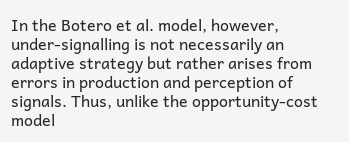In the Botero et al. model, however, under-signalling is not necessarily an adaptive strategy but rather arises from errors in production and perception of signals. Thus, unlike the opportunity-cost model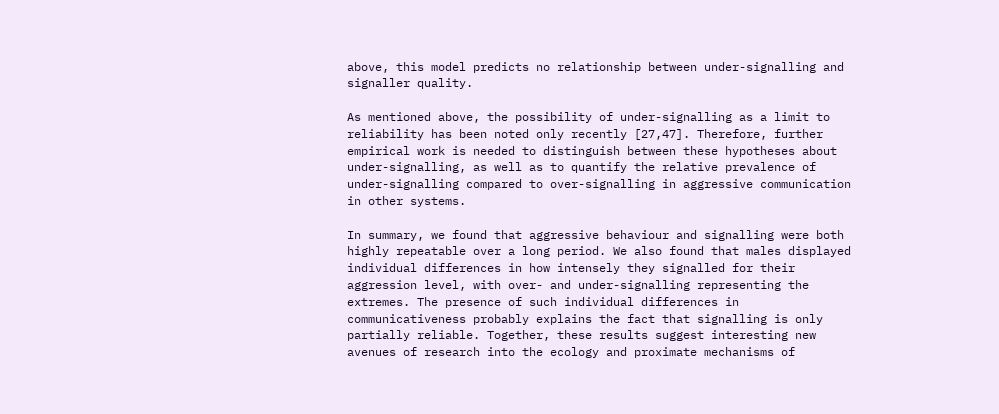above, this model predicts no relationship between under-signalling and signaller quality.

As mentioned above, the possibility of under-signalling as a limit to reliability has been noted only recently [27,47]. Therefore, further empirical work is needed to distinguish between these hypotheses about under-signalling, as well as to quantify the relative prevalence of under-signalling compared to over-signalling in aggressive communication in other systems.

In summary, we found that aggressive behaviour and signalling were both highly repeatable over a long period. We also found that males displayed individual differences in how intensely they signalled for their aggression level, with over- and under-signalling representing the extremes. The presence of such individual differences in communicativeness probably explains the fact that signalling is only partially reliable. Together, these results suggest interesting new avenues of research into the ecology and proximate mechanisms of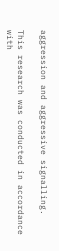aggression and aggressive signalling.

This research was conducted in accordance with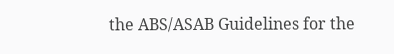the ABS/ASAB Guidelines for the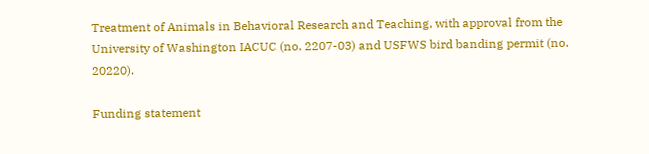Treatment of Animals in Behavioral Research and Teaching, with approval from the University of Washington IACUC (no. 2207-03) and USFWS bird banding permit (no. 20220).

Funding statement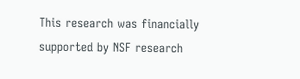This research was financially supported by NSF research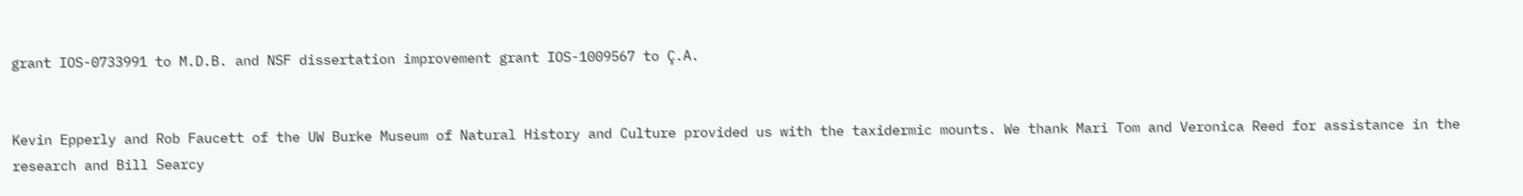grant IOS-0733991 to M.D.B. and NSF dissertation improvement grant IOS-1009567 to Ç.A.


Kevin Epperly and Rob Faucett of the UW Burke Museum of Natural History and Culture provided us with the taxidermic mounts. We thank Mari Tom and Veronica Reed for assistance in the research and Bill Searcy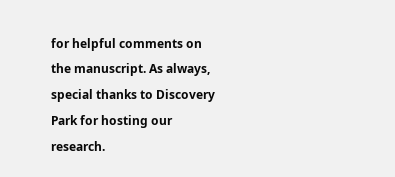for helpful comments on the manuscript. As always, special thanks to Discovery Park for hosting our research.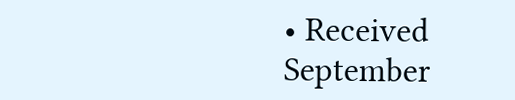• Received September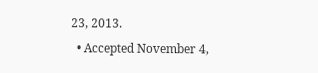23, 2013.
  • Accepted November 4,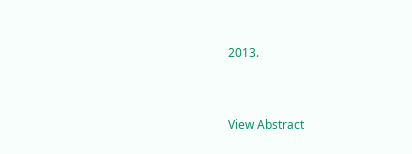2013.


View Abstract